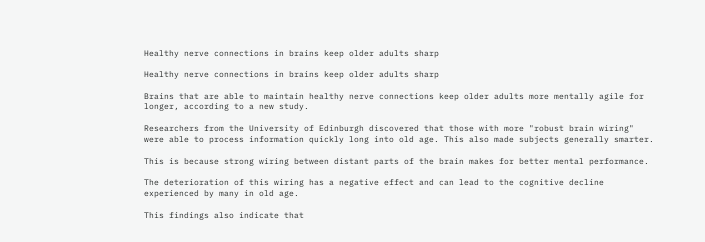Healthy nerve connections in brains keep older adults sharp

Healthy nerve connections in brains keep older adults sharp

Brains that are able to maintain healthy nerve connections keep older adults more mentally agile for longer, according to a new study.

Researchers from the University of Edinburgh discovered that those with more "robust brain wiring" were able to process information quickly long into old age. This also made subjects generally smarter.

This is because strong wiring between distant parts of the brain makes for better mental performance.

The deterioration of this wiring has a negative effect and can lead to the cognitive decline experienced by many in old age.

This findings also indicate that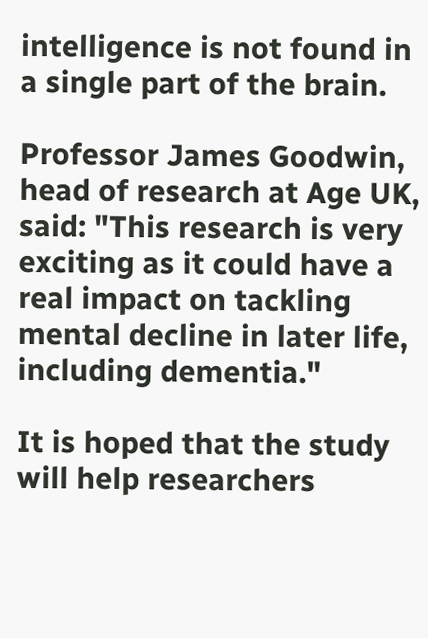intelligence is not found in a single part of the brain.

Professor James Goodwin, head of research at Age UK, said: "This research is very exciting as it could have a real impact on tackling mental decline in later life, including dementia."

It is hoped that the study will help researchers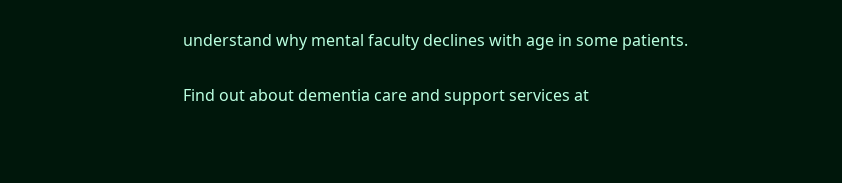understand why mental faculty declines with age in some patients.

Find out about dementia care and support services at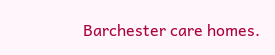Barchester care homes.